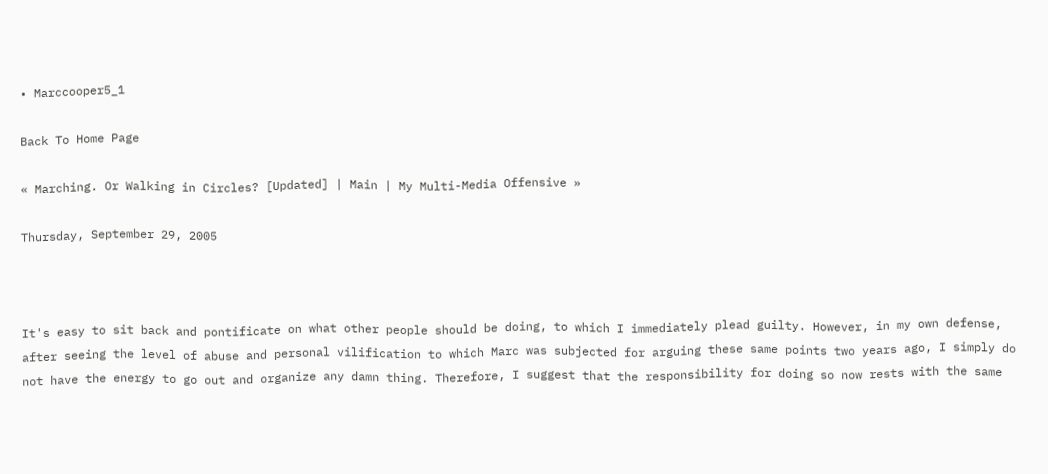• Marccooper5_1

Back To Home Page

« Marching. Or Walking in Circles? [Updated] | Main | My Multi-Media Offensive »

Thursday, September 29, 2005



It's easy to sit back and pontificate on what other people should be doing, to which I immediately plead guilty. However, in my own defense, after seeing the level of abuse and personal vilification to which Marc was subjected for arguing these same points two years ago, I simply do not have the energy to go out and organize any damn thing. Therefore, I suggest that the responsibility for doing so now rests with the same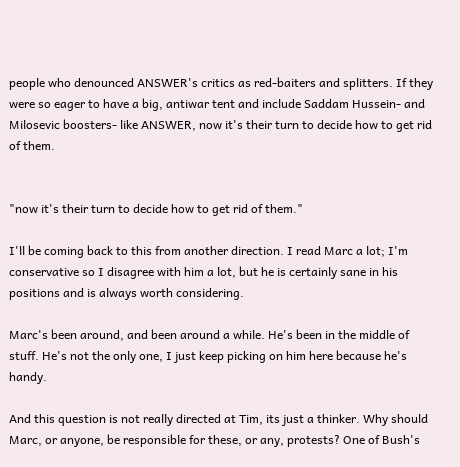people who denounced ANSWER's critics as red-baiters and splitters. If they were so eager to have a big, antiwar tent and include Saddam Hussein- and Milosevic boosters- like ANSWER, now it's their turn to decide how to get rid of them.


"now it's their turn to decide how to get rid of them."

I'll be coming back to this from another direction. I read Marc a lot; I'm conservative so I disagree with him a lot, but he is certainly sane in his positions and is always worth considering.

Marc's been around, and been around a while. He's been in the middle of stuff. He's not the only one, I just keep picking on him here because he's handy.

And this question is not really directed at Tim, its just a thinker. Why should Marc, or anyone, be responsible for these, or any, protests? One of Bush's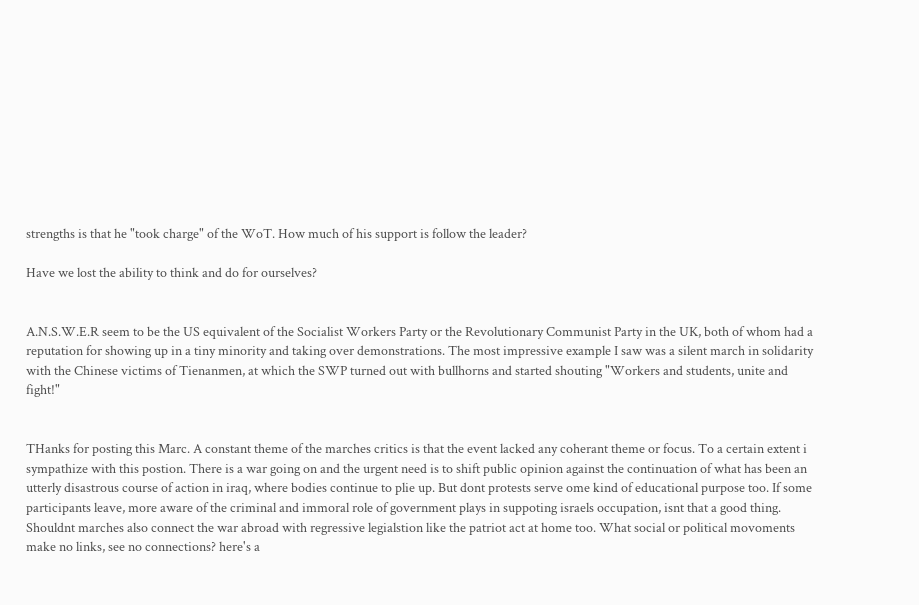strengths is that he "took charge" of the WoT. How much of his support is follow the leader?

Have we lost the ability to think and do for ourselves?


A.N.S.W.E.R seem to be the US equivalent of the Socialist Workers Party or the Revolutionary Communist Party in the UK, both of whom had a reputation for showing up in a tiny minority and taking over demonstrations. The most impressive example I saw was a silent march in solidarity with the Chinese victims of Tienanmen, at which the SWP turned out with bullhorns and started shouting "Workers and students, unite and fight!"


THanks for posting this Marc. A constant theme of the marches critics is that the event lacked any coherant theme or focus. To a certain extent i sympathize with this postion. There is a war going on and the urgent need is to shift public opinion against the continuation of what has been an utterly disastrous course of action in iraq, where bodies continue to plie up. But dont protests serve ome kind of educational purpose too. If some participants leave, more aware of the criminal and immoral role of government plays in suppoting israels occupation, isnt that a good thing. Shouldnt marches also connect the war abroad with regressive legialstion like the patriot act at home too. What social or political movoments make no links, see no connections? here's a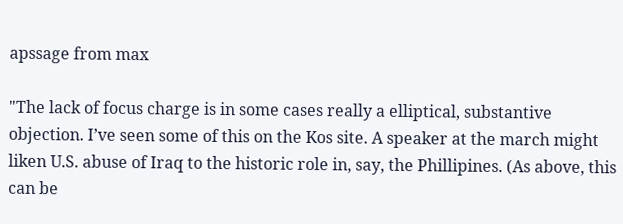apssage from max

"The lack of focus charge is in some cases really a elliptical, substantive objection. I’ve seen some of this on the Kos site. A speaker at the march might liken U.S. abuse of Iraq to the historic role in, say, the Phillipines. (As above, this can be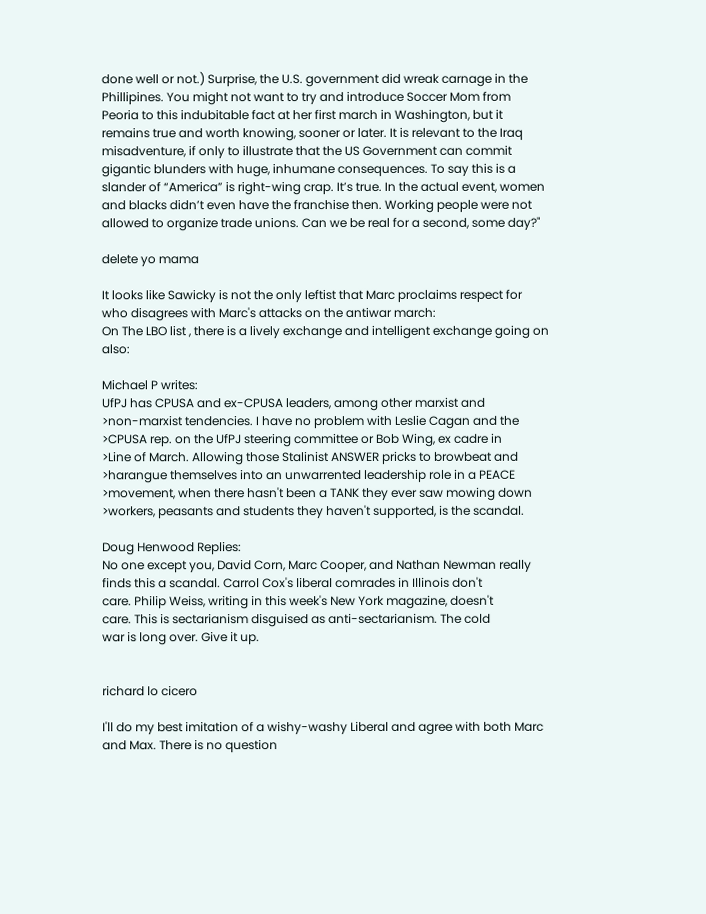done well or not.) Surprise, the U.S. government did wreak carnage in the Phillipines. You might not want to try and introduce Soccer Mom from Peoria to this indubitable fact at her first march in Washington, but it remains true and worth knowing, sooner or later. It is relevant to the Iraq misadventure, if only to illustrate that the US Government can commit gigantic blunders with huge, inhumane consequences. To say this is a slander of “America” is right-wing crap. It’s true. In the actual event, women and blacks didn’t even have the franchise then. Working people were not allowed to organize trade unions. Can we be real for a second, some day?"

delete yo mama

It looks like Sawicky is not the only leftist that Marc proclaims respect for who disagrees with Marc's attacks on the antiwar march:
On The LBO list , there is a lively exchange and intelligent exchange going on also:

Michael P writes:
UfPJ has CPUSA and ex-CPUSA leaders, among other marxist and
>non-marxist tendencies. I have no problem with Leslie Cagan and the
>CPUSA rep. on the UfPJ steering committee or Bob Wing, ex cadre in
>Line of March. Allowing those Stalinist ANSWER pricks to browbeat and
>harangue themselves into an unwarrented leadership role in a PEACE
>movement, when there hasn't been a TANK they ever saw mowing down
>workers, peasants and students they haven't supported, is the scandal.

Doug Henwood Replies:
No one except you, David Corn, Marc Cooper, and Nathan Newman really
finds this a scandal. Carrol Cox's liberal comrades in Illinois don't
care. Philip Weiss, writing in this week's New York magazine, doesn't
care. This is sectarianism disguised as anti-sectarianism. The cold
war is long over. Give it up.


richard lo cicero

I'll do my best imitation of a wishy-washy Liberal and agree with both Marc and Max. There is no question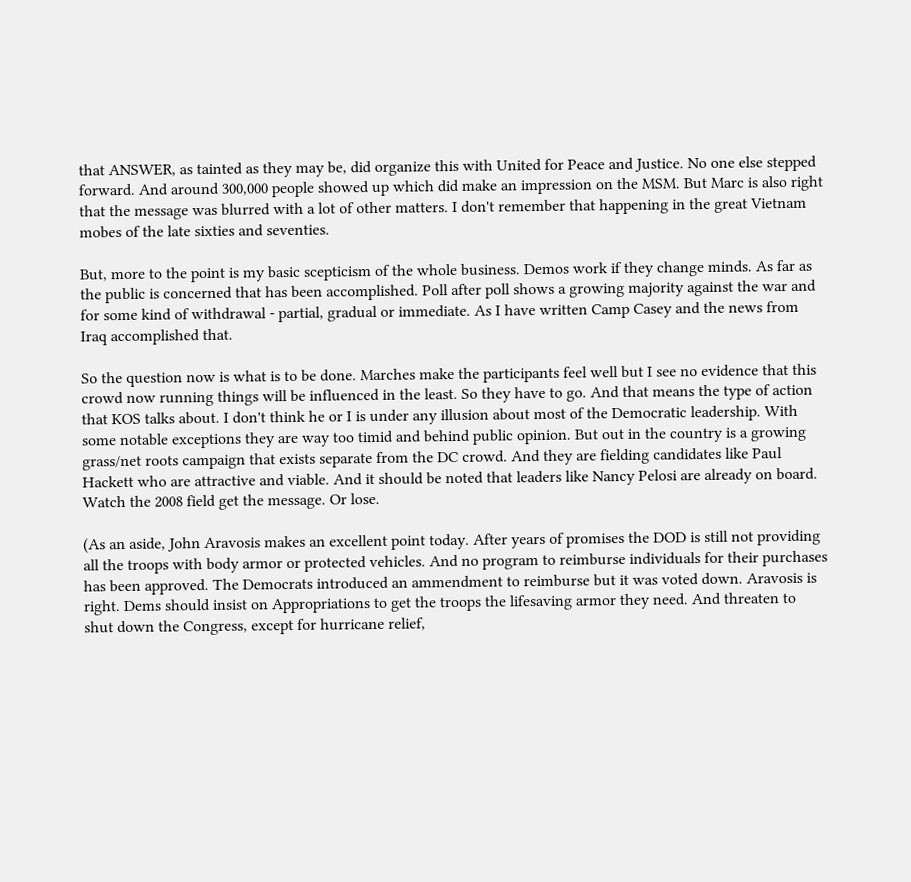that ANSWER, as tainted as they may be, did organize this with United for Peace and Justice. No one else stepped forward. And around 300,000 people showed up which did make an impression on the MSM. But Marc is also right that the message was blurred with a lot of other matters. I don't remember that happening in the great Vietnam mobes of the late sixties and seventies.

But, more to the point is my basic scepticism of the whole business. Demos work if they change minds. As far as the public is concerned that has been accomplished. Poll after poll shows a growing majority against the war and for some kind of withdrawal - partial, gradual or immediate. As I have written Camp Casey and the news from Iraq accomplished that.

So the question now is what is to be done. Marches make the participants feel well but I see no evidence that this crowd now running things will be influenced in the least. So they have to go. And that means the type of action that KOS talks about. I don't think he or I is under any illusion about most of the Democratic leadership. With some notable exceptions they are way too timid and behind public opinion. But out in the country is a growing grass/net roots campaign that exists separate from the DC crowd. And they are fielding candidates like Paul Hackett who are attractive and viable. And it should be noted that leaders like Nancy Pelosi are already on board. Watch the 2008 field get the message. Or lose.

(As an aside, John Aravosis makes an excellent point today. After years of promises the DOD is still not providing all the troops with body armor or protected vehicles. And no program to reimburse individuals for their purchases has been approved. The Democrats introduced an ammendment to reimburse but it was voted down. Aravosis is right. Dems should insist on Appropriations to get the troops the lifesaving armor they need. And threaten to shut down the Congress, except for hurricane relief,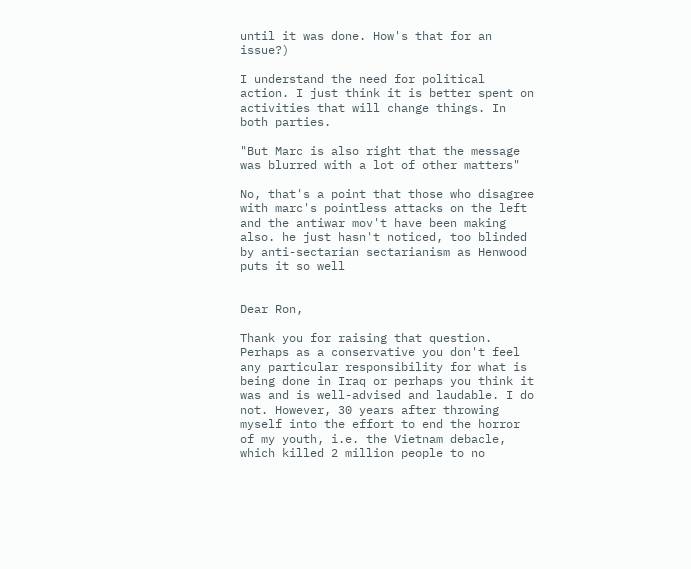until it was done. How's that for an issue?)

I understand the need for political action. I just think it is better spent on activities that will change things. In both parties.

"But Marc is also right that the message was blurred with a lot of other matters"

No, that's a point that those who disagree with marc's pointless attacks on the left and the antiwar mov't have been making also. he just hasn't noticed, too blinded by anti-sectarian sectarianism as Henwood puts it so well


Dear Ron,

Thank you for raising that question. Perhaps as a conservative you don't feel any particular responsibility for what is being done in Iraq or perhaps you think it was and is well-advised and laudable. I do not. However, 30 years after throwing myself into the effort to end the horror of my youth, i.e. the Vietnam debacle, which killed 2 million people to no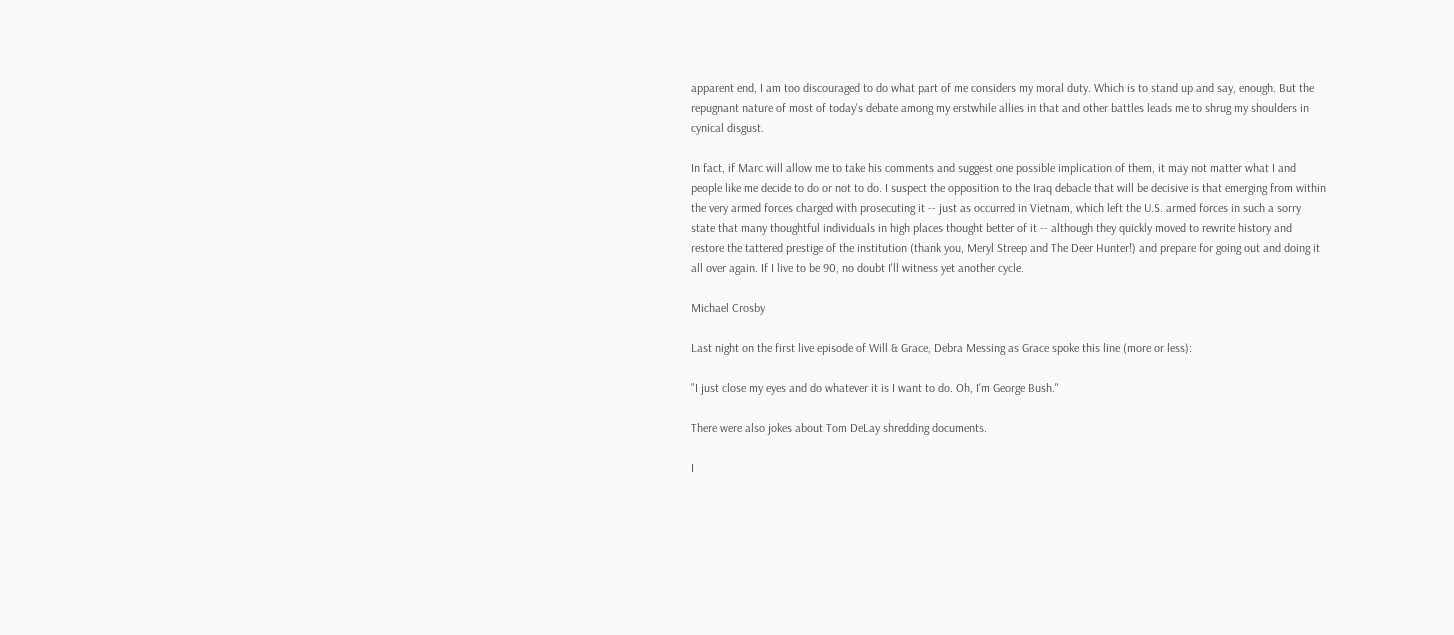apparent end, I am too discouraged to do what part of me considers my moral duty. Which is to stand up and say, enough. But the repugnant nature of most of today's debate among my erstwhile allies in that and other battles leads me to shrug my shoulders in cynical disgust.

In fact, if Marc will allow me to take his comments and suggest one possible implication of them, it may not matter what I and people like me decide to do or not to do. I suspect the opposition to the Iraq debacle that will be decisive is that emerging from within the very armed forces charged with prosecuting it -- just as occurred in Vietnam, which left the U.S. armed forces in such a sorry state that many thoughtful individuals in high places thought better of it -- although they quickly moved to rewrite history and restore the tattered prestige of the institution (thank you, Meryl Streep and The Deer Hunter!) and prepare for going out and doing it all over again. If I live to be 90, no doubt I'll witness yet another cycle.

Michael Crosby

Last night on the first live episode of Will & Grace, Debra Messing as Grace spoke this line (more or less):

"I just close my eyes and do whatever it is I want to do. Oh, I'm George Bush."

There were also jokes about Tom DeLay shredding documents.

I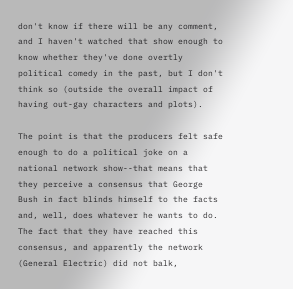don't know if there will be any comment, and I haven't watched that show enough to know whether they've done overtly political comedy in the past, but I don't think so (outside the overall impact of having out-gay characters and plots).

The point is that the producers felt safe enough to do a political joke on a national network show--that means that they perceive a consensus that George Bush in fact blinds himself to the facts and, well, does whatever he wants to do. The fact that they have reached this consensus, and apparently the network (General Electric) did not balk,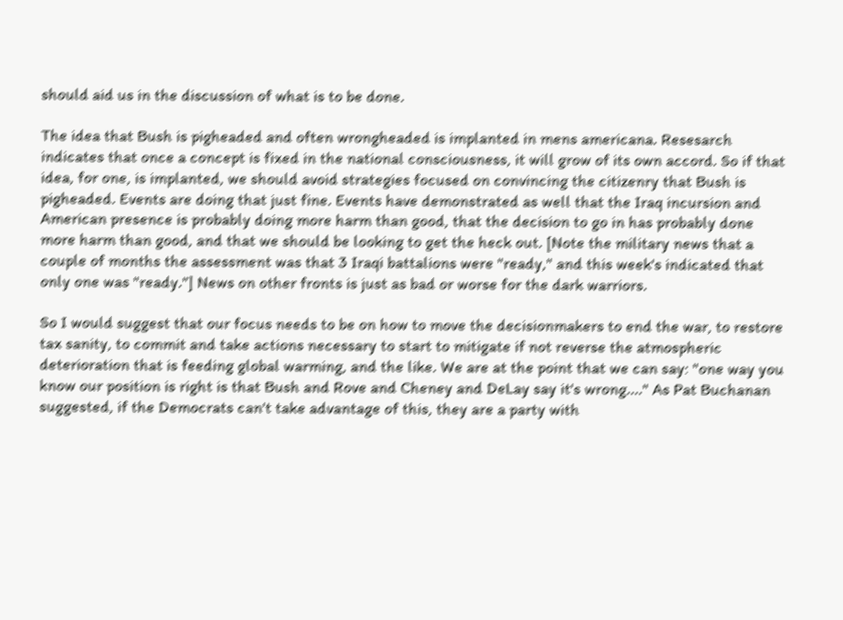should aid us in the discussion of what is to be done.

The idea that Bush is pigheaded and often wrongheaded is implanted in mens americana. Resesarch indicates that once a concept is fixed in the national consciousness, it will grow of its own accord. So if that idea, for one, is implanted, we should avoid strategies focused on convincing the citizenry that Bush is pigheaded. Events are doing that just fine. Events have demonstrated as well that the Iraq incursion and American presence is probably doing more harm than good, that the decision to go in has probably done more harm than good, and that we should be looking to get the heck out. [Note the military news that a couple of months the assessment was that 3 Iraqi battalions were "ready," and this week's indicated that only one was "ready."] News on other fronts is just as bad or worse for the dark warriors.

So I would suggest that our focus needs to be on how to move the decisionmakers to end the war, to restore tax sanity, to commit and take actions necessary to start to mitigate if not reverse the atmospheric deterioration that is feeding global warming, and the like. We are at the point that we can say: "one way you know our position is right is that Bush and Rove and Cheney and DeLay say it's wrong...." As Pat Buchanan suggested, if the Democrats can't take advantage of this, they are a party with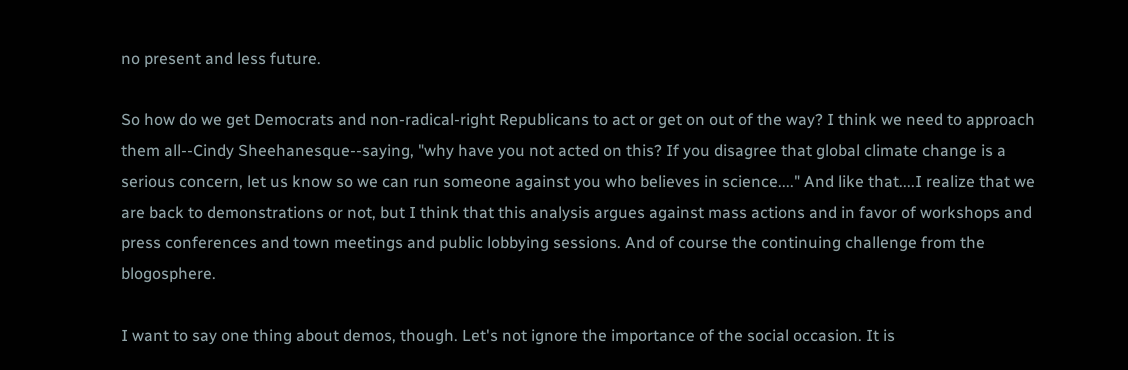no present and less future.

So how do we get Democrats and non-radical-right Republicans to act or get on out of the way? I think we need to approach them all--Cindy Sheehanesque--saying, "why have you not acted on this? If you disagree that global climate change is a serious concern, let us know so we can run someone against you who believes in science...." And like that....I realize that we are back to demonstrations or not, but I think that this analysis argues against mass actions and in favor of workshops and press conferences and town meetings and public lobbying sessions. And of course the continuing challenge from the blogosphere.

I want to say one thing about demos, though. Let's not ignore the importance of the social occasion. It is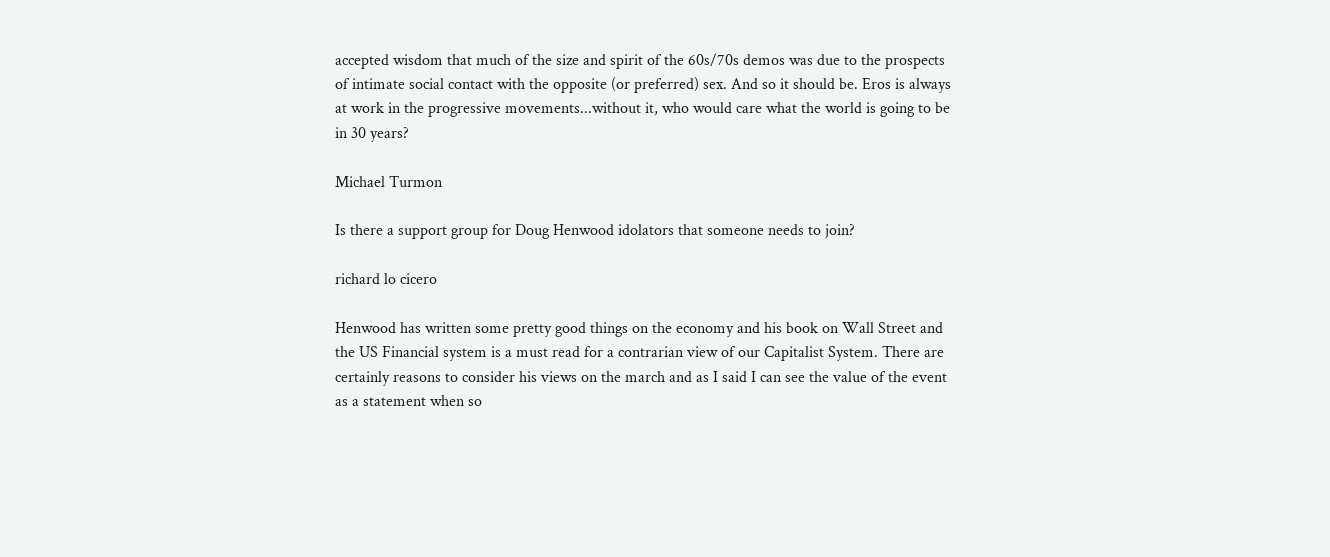accepted wisdom that much of the size and spirit of the 60s/70s demos was due to the prospects of intimate social contact with the opposite (or preferred) sex. And so it should be. Eros is always at work in the progressive movements...without it, who would care what the world is going to be in 30 years?

Michael Turmon

Is there a support group for Doug Henwood idolators that someone needs to join?

richard lo cicero

Henwood has written some pretty good things on the economy and his book on Wall Street and the US Financial system is a must read for a contrarian view of our Capitalist System. There are certainly reasons to consider his views on the march and as I said I can see the value of the event as a statement when so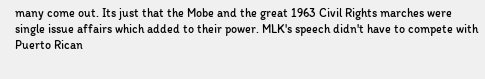many come out. Its just that the Mobe and the great 1963 Civil Rights marches were single issue affairs which added to their power. MLK's speech didn't have to compete with Puerto Rican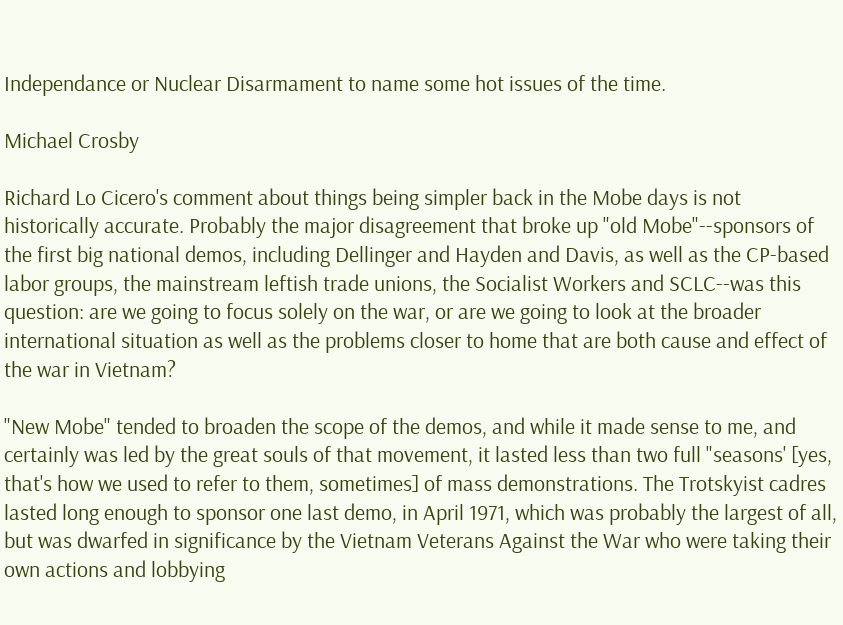Independance or Nuclear Disarmament to name some hot issues of the time.

Michael Crosby

Richard Lo Cicero's comment about things being simpler back in the Mobe days is not historically accurate. Probably the major disagreement that broke up "old Mobe"--sponsors of the first big national demos, including Dellinger and Hayden and Davis, as well as the CP-based labor groups, the mainstream leftish trade unions, the Socialist Workers and SCLC--was this question: are we going to focus solely on the war, or are we going to look at the broader international situation as well as the problems closer to home that are both cause and effect of the war in Vietnam?

"New Mobe" tended to broaden the scope of the demos, and while it made sense to me, and certainly was led by the great souls of that movement, it lasted less than two full "seasons' [yes, that's how we used to refer to them, sometimes] of mass demonstrations. The Trotskyist cadres lasted long enough to sponsor one last demo, in April 1971, which was probably the largest of all, but was dwarfed in significance by the Vietnam Veterans Against the War who were taking their own actions and lobbying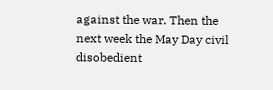against the war. Then the next week the May Day civil disobedient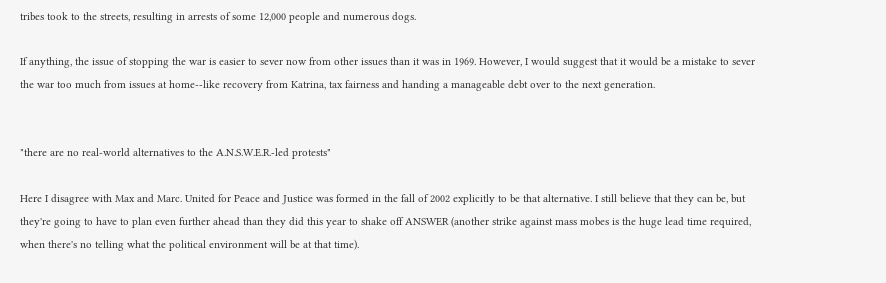tribes took to the streets, resulting in arrests of some 12,000 people and numerous dogs.

If anything, the issue of stopping the war is easier to sever now from other issues than it was in 1969. However, I would suggest that it would be a mistake to sever the war too much from issues at home--like recovery from Katrina, tax fairness and handing a manageable debt over to the next generation.


"there are no real-world alternatives to the A.N.S.W.E.R.-led protests"

Here I disagree with Max and Marc. United for Peace and Justice was formed in the fall of 2002 explicitly to be that alternative. I still believe that they can be, but they're going to have to plan even further ahead than they did this year to shake off ANSWER (another strike against mass mobes is the huge lead time required, when there's no telling what the political environment will be at that time).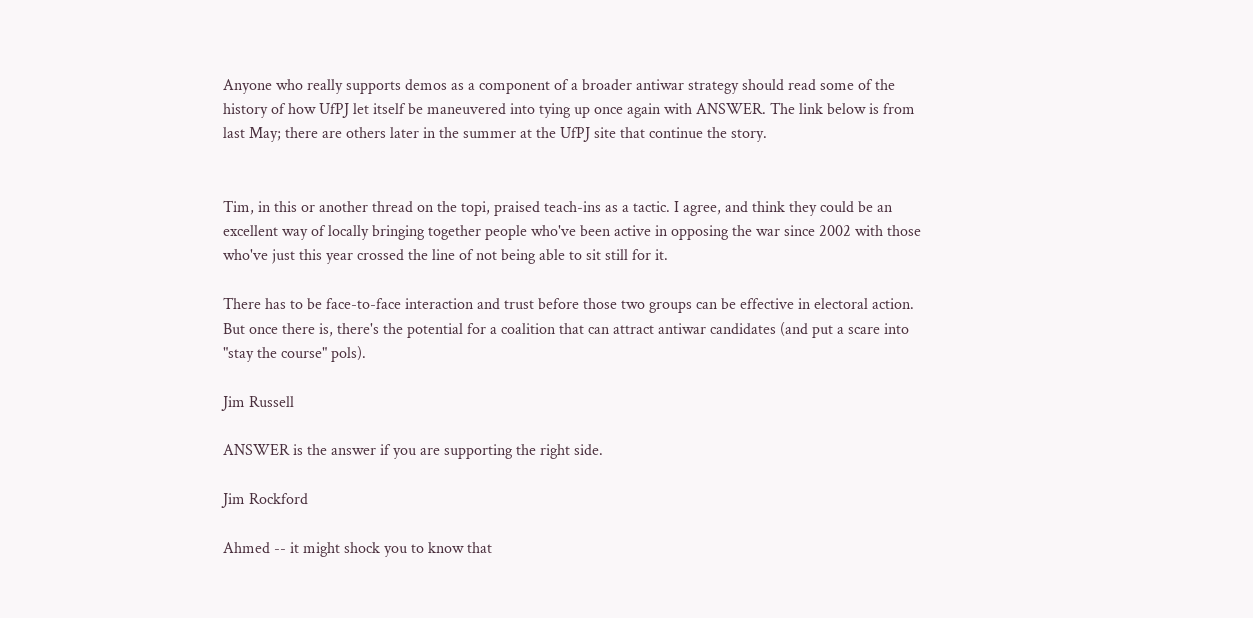Anyone who really supports demos as a component of a broader antiwar strategy should read some of the history of how UfPJ let itself be maneuvered into tying up once again with ANSWER. The link below is from last May; there are others later in the summer at the UfPJ site that continue the story.


Tim, in this or another thread on the topi, praised teach-ins as a tactic. I agree, and think they could be an excellent way of locally bringing together people who've been active in opposing the war since 2002 with those who've just this year crossed the line of not being able to sit still for it.

There has to be face-to-face interaction and trust before those two groups can be effective in electoral action. But once there is, there's the potential for a coalition that can attract antiwar candidates (and put a scare into "stay the course" pols).

Jim Russell

ANSWER is the answer if you are supporting the right side.

Jim Rockford

Ahmed -- it might shock you to know that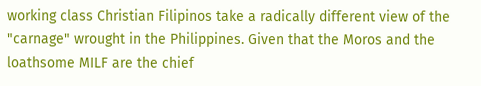working class Christian Filipinos take a radically different view of the "carnage" wrought in the Philippines. Given that the Moros and the loathsome MILF are the chief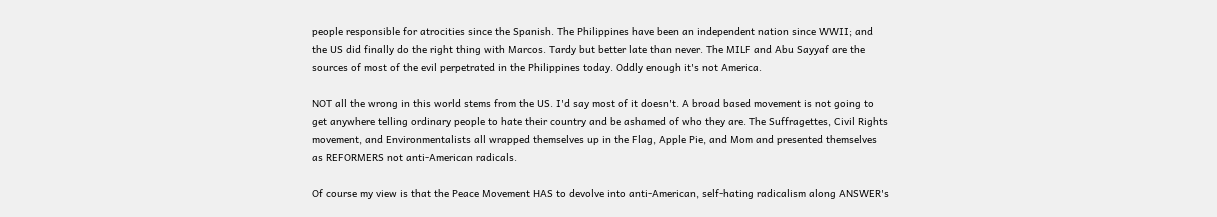people responsible for atrocities since the Spanish. The Philippines have been an independent nation since WWII; and the US did finally do the right thing with Marcos. Tardy but better late than never. The MILF and Abu Sayyaf are the sources of most of the evil perpetrated in the Philippines today. Oddly enough it's not America.

NOT all the wrong in this world stems from the US. I'd say most of it doesn't. A broad based movement is not going to get anywhere telling ordinary people to hate their country and be ashamed of who they are. The Suffragettes, Civil Rights movement, and Environmentalists all wrapped themselves up in the Flag, Apple Pie, and Mom and presented themselves as REFORMERS not anti-American radicals.

Of course my view is that the Peace Movement HAS to devolve into anti-American, self-hating radicalism along ANSWER's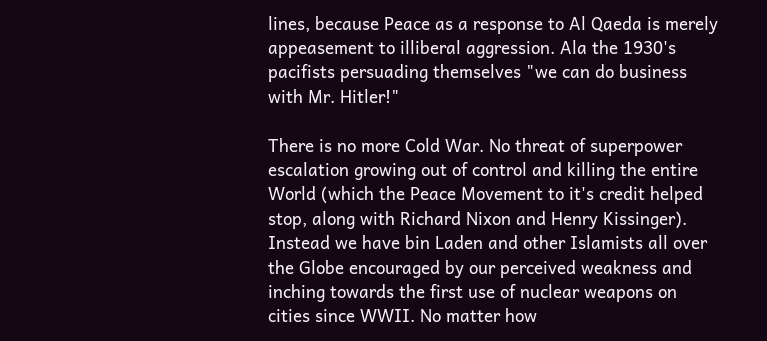lines, because Peace as a response to Al Qaeda is merely appeasement to illiberal aggression. Ala the 1930's pacifists persuading themselves "we can do business with Mr. Hitler!"

There is no more Cold War. No threat of superpower escalation growing out of control and killing the entire World (which the Peace Movement to it's credit helped stop, along with Richard Nixon and Henry Kissinger). Instead we have bin Laden and other Islamists all over the Globe encouraged by our perceived weakness and inching towards the first use of nuclear weapons on cities since WWII. No matter how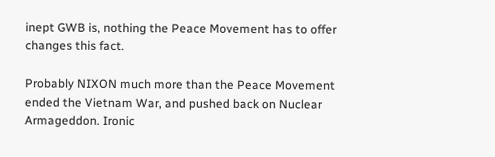inept GWB is, nothing the Peace Movement has to offer changes this fact.

Probably NIXON much more than the Peace Movement ended the Vietnam War, and pushed back on Nuclear Armageddon. Ironic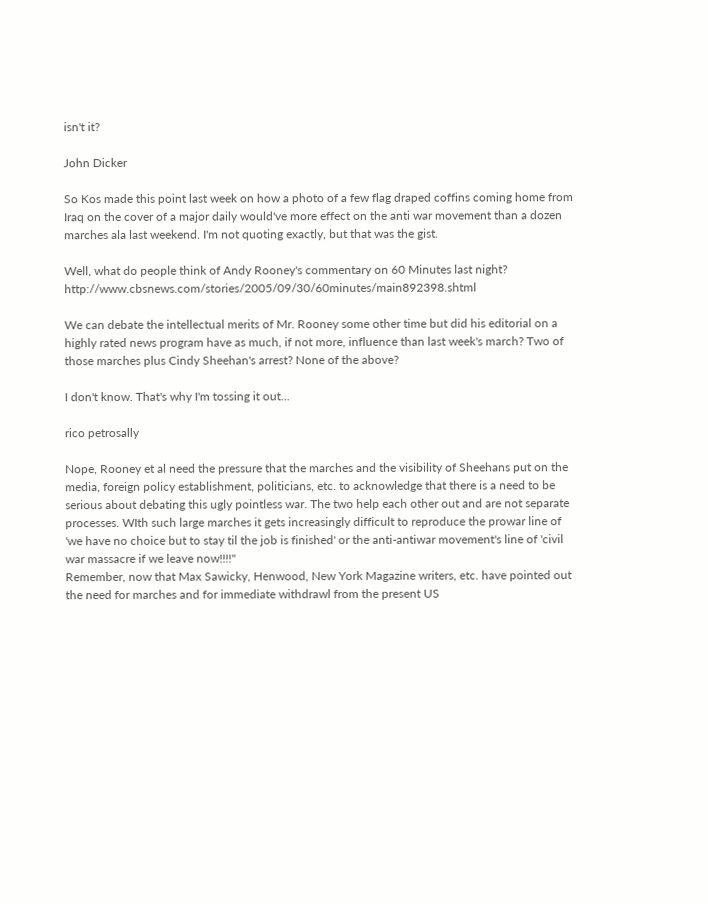isn't it?

John Dicker

So Kos made this point last week on how a photo of a few flag draped coffins coming home from Iraq on the cover of a major daily would've more effect on the anti war movement than a dozen marches ala last weekend. I'm not quoting exactly, but that was the gist.

Well, what do people think of Andy Rooney's commentary on 60 Minutes last night? http://www.cbsnews.com/stories/2005/09/30/60minutes/main892398.shtml

We can debate the intellectual merits of Mr. Rooney some other time but did his editorial on a highly rated news program have as much, if not more, influence than last week's march? Two of those marches plus Cindy Sheehan's arrest? None of the above?

I don't know. That's why I'm tossing it out...

rico petrosally

Nope, Rooney et al need the pressure that the marches and the visibility of Sheehans put on the media, foreign policy establishment, politicians, etc. to acknowledge that there is a need to be serious about debating this ugly pointless war. The two help each other out and are not separate processes. WIth such large marches it gets increasingly difficult to reproduce the prowar line of 'we have no choice but to stay til the job is finished' or the anti-antiwar movement's line of 'civil war massacre if we leave now!!!!"
Remember, now that Max Sawicky, Henwood, New York Magazine writers, etc. have pointed out the need for marches and for immediate withdrawl from the present US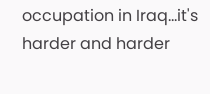occupation in Iraq...it's harder and harder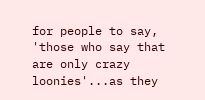for people to say, 'those who say that are only crazy loonies'...as they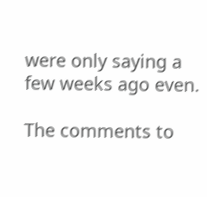were only saying a few weeks ago even.

The comments to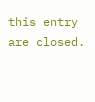this entry are closed.